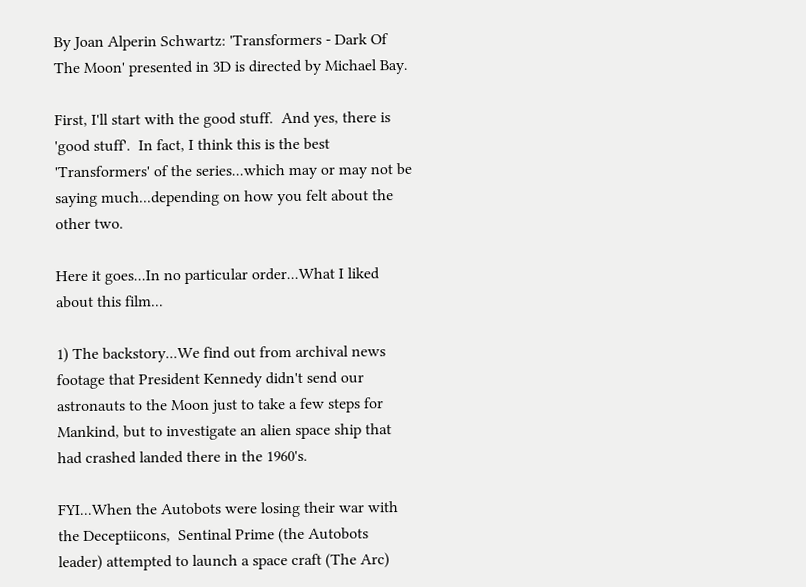By Joan Alperin Schwartz: 'Transformers - Dark Of The Moon' presented in 3D is directed by Michael Bay.

First, I'll start with the good stuff.  And yes, there is 'good stuff'.  In fact, I think this is the best 'Transformers' of the series...which may or may not be saying much...depending on how you felt about the other two.

Here it goes...In no particular order...What I liked about this film...

1) The backstory...We find out from archival news footage that President Kennedy didn't send our astronauts to the Moon just to take a few steps for Mankind, but to investigate an alien space ship that had crashed landed there in the 1960's.

FYI...When the Autobots were losing their war with the Deceptiicons,  Sentinal Prime (the Autobots leader) attempted to launch a space craft (The Arc)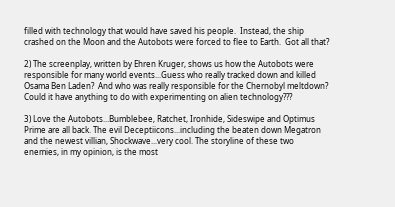filled with technology that would have saved his people.  Instead, the ship crashed on the Moon and the Autobots were forced to flee to Earth.  Got all that?

2) The screenplay, written by Ehren Kruger, shows us how the Autobots were responsible for many world events...Guess who really tracked down and killed Osama Ben Laden?  And who was really responsible for the Chernobyl meltdown?  Could it have anything to do with experimenting on alien technology???

3) Love the Autobots...Bumblebee, Ratchet, Ironhide, Sideswipe and Optimus Prime are all back. The evil Deceptiicons...including the beaten down Megatron and the newest villian, Shockwave...very cool. The storyline of these two enemies, in my opinion, is the most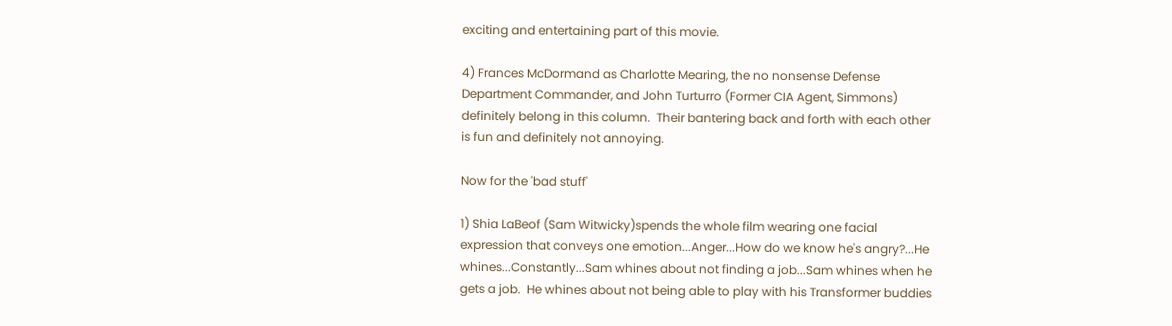exciting and entertaining part of this movie.

4) Frances McDormand as Charlotte Mearing, the no nonsense Defense Department Commander, and John Turturro (Former CIA Agent, Simmons) definitely belong in this column.  Their bantering back and forth with each other is fun and definitely not annoying.

Now for the 'bad stuff'

1) Shia LaBeof (Sam Witwicky)spends the whole film wearing one facial expression that conveys one emotion...Anger...How do we know he's angry?...He whines...Constantly...Sam whines about not finding a job...Sam whines when he gets a job.  He whines about not being able to play with his Transformer buddies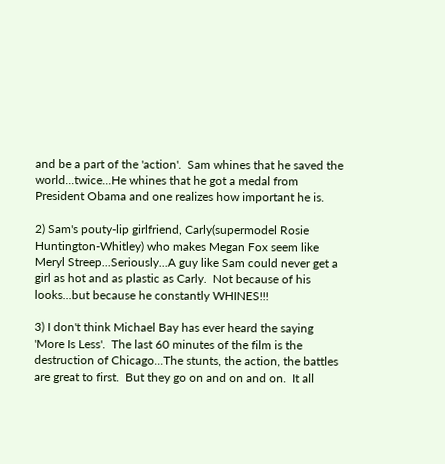and be a part of the 'action'.  Sam whines that he saved the world...twice...He whines that he got a medal from President Obama and one realizes how important he is.

2) Sam's pouty-lip girlfriend, Carly(supermodel Rosie Huntington-Whitley) who makes Megan Fox seem like Meryl Streep...Seriously...A guy like Sam could never get a girl as hot and as plastic as Carly.  Not because of his looks...but because he constantly WHINES!!!

3) I don't think Michael Bay has ever heard the saying 'More Is Less'.  The last 60 minutes of the film is the destruction of Chicago...The stunts, the action, the battles are great to first.  But they go on and on and on.  It all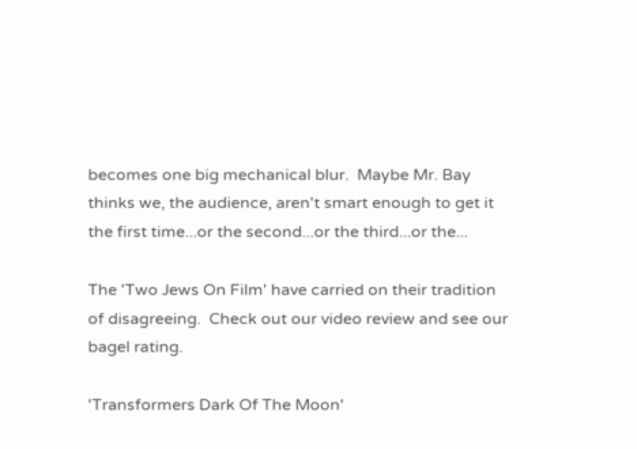becomes one big mechanical blur.  Maybe Mr. Bay thinks we, the audience, aren't smart enough to get it the first time...or the second...or the third...or the...

The 'Two Jews On Film' have carried on their tradition of disagreeing.  Check out our video review and see our bagel rating.

'Transformers Dark Of The Moon'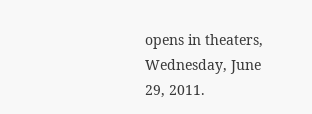opens in theaters, Wednesday, June 29, 2011.